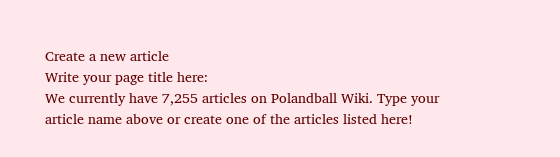Create a new article
Write your page title here:
We currently have 7,255 articles on Polandball Wiki. Type your article name above or create one of the articles listed here!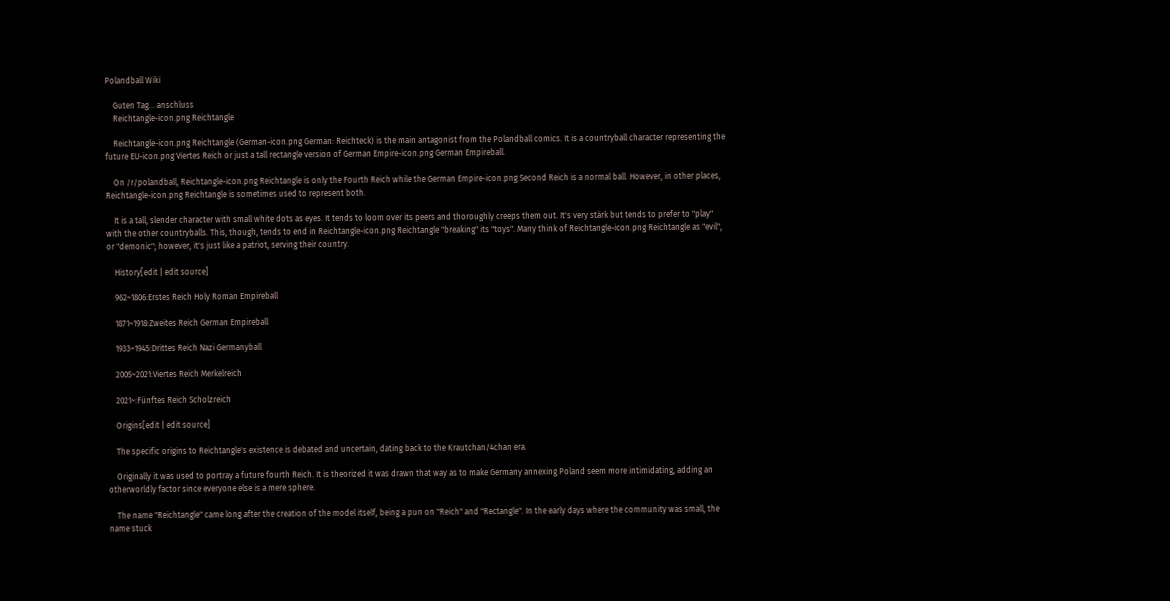Polandball Wiki

    Guten Tag... anschluss
    Reichtangle-icon.png Reichtangle

    Reichtangle-icon.png Reichtangle (German-icon.png German: Reichteck) is the main antagonist from the Polandball comics. It is a countryball character representing the future EU-icon.png Viertes Reich or just a tall rectangle version of German Empire-icon.png German Empireball.

    On /r/polandball, Reichtangle-icon.png Reichtangle is only the Fourth Reich while the German Empire-icon.png Second Reich is a normal ball. However, in other places, Reichtangle-icon.png Reichtangle is sometimes used to represent both.

    It is a tall, slender character with small white dots as eyes. It tends to loom over its peers and thoroughly creeps them out. It's very stärk but tends to prefer to "play" with the other countryballs. This, though, tends to end in Reichtangle-icon.png Reichtangle "breaking" its "toys". Many think of Reichtangle-icon.png Reichtangle as "evil", or "demonic"; however, it's just like a patriot, serving their country.

    History[edit | edit source]

    962~1806:Erstes Reich Holy Roman Empireball

    1871~1918:Zweites Reich German Empireball

    1933~1945:Drittes Reich Nazi Germanyball

    2005~2021:Viertes Reich Merkelreich

    2021~:Fünftes Reich Scholzreich

    Origins[edit | edit source]

    The specific origins to Reichtangle's existence is debated and uncertain, dating back to the Krautchan/4chan era.

    Originally it was used to portray a future fourth Reich. It is theorized it was drawn that way as to make Germany annexing Poland seem more intimidating, adding an otherworldly factor since everyone else is a mere sphere.

    The name "Reichtangle" came long after the creation of the model itself, being a pun on "Reich" and "Rectangle". In the early days where the community was small, the name stuck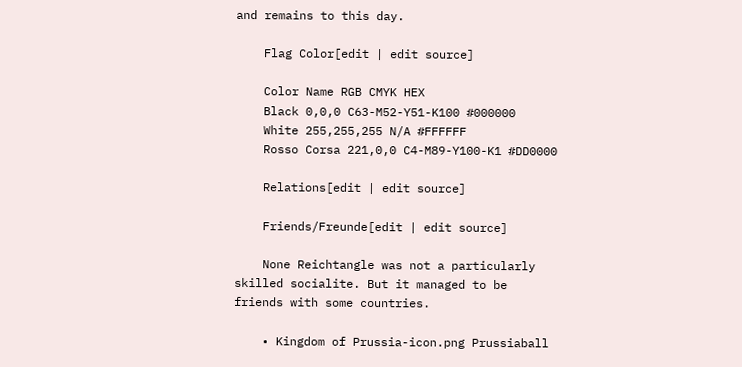and remains to this day.

    Flag Color[edit | edit source]

    Color Name RGB CMYK HEX
    Black 0,0,0 C63-M52-Y51-K100 #000000
    White 255,255,255 N/A #FFFFFF
    Rosso Corsa 221,0,0 C4-M89-Y100-K1 #DD0000

    Relations[edit | edit source]

    Friends/Freunde[edit | edit source]

    None Reichtangle was not a particularly skilled socialite. But it managed to be friends with some countries.

    • Kingdom of Prussia-icon.png Prussiaball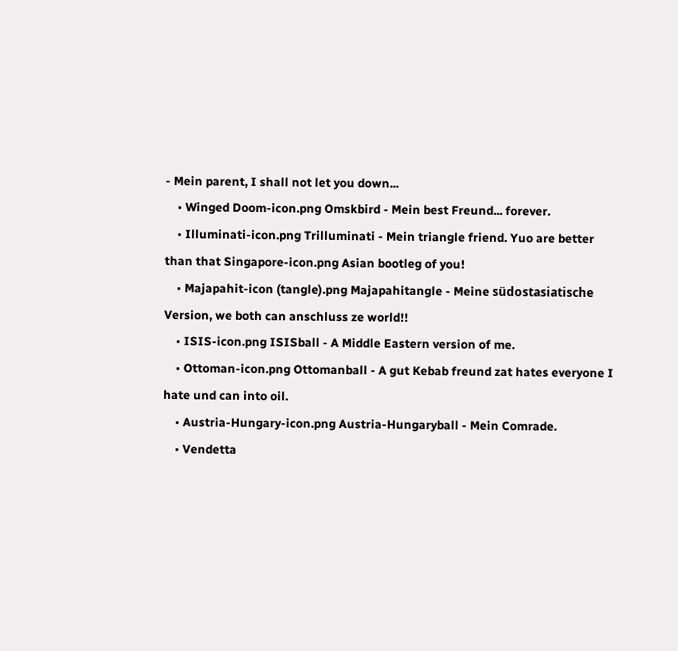- Mein parent, I shall not let you down...
    • Winged Doom-icon.png Omskbird - Mein best Freund... forever.
    • Illuminati-icon.png Trilluminati - Mein triangle friend. Yuo are better than that Singapore-icon.png Asian bootleg of you!
    • Majapahit-icon (tangle).png Majapahitangle - Meine südostasiatische Version, we both can anschluss ze world!!
    • ISIS-icon.png ISISball - A Middle Eastern version of me.
    • Ottoman-icon.png Ottomanball - A gut Kebab freund zat hates everyone I hate und can into oil.
    • Austria-Hungary-icon.png Austria-Hungaryball - Mein Comrade.
    • Vendetta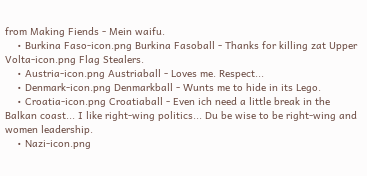from Making Fiends - Mein waifu.
    • Burkina Faso-icon.png Burkina Fasoball - Thanks for killing zat Upper Volta-icon.png Flag Stealers.
    • Austria-icon.png Austriaball - Loves me. Respect...
    • Denmark-icon.png Denmarkball - Wunts me to hide in its Lego.
    • Croatia-icon.png Croatiaball - Even ich need a little break in the Balkan coast... I like right-wing politics... Du be wise to be right-wing and women leadership.
    • Nazi-icon.png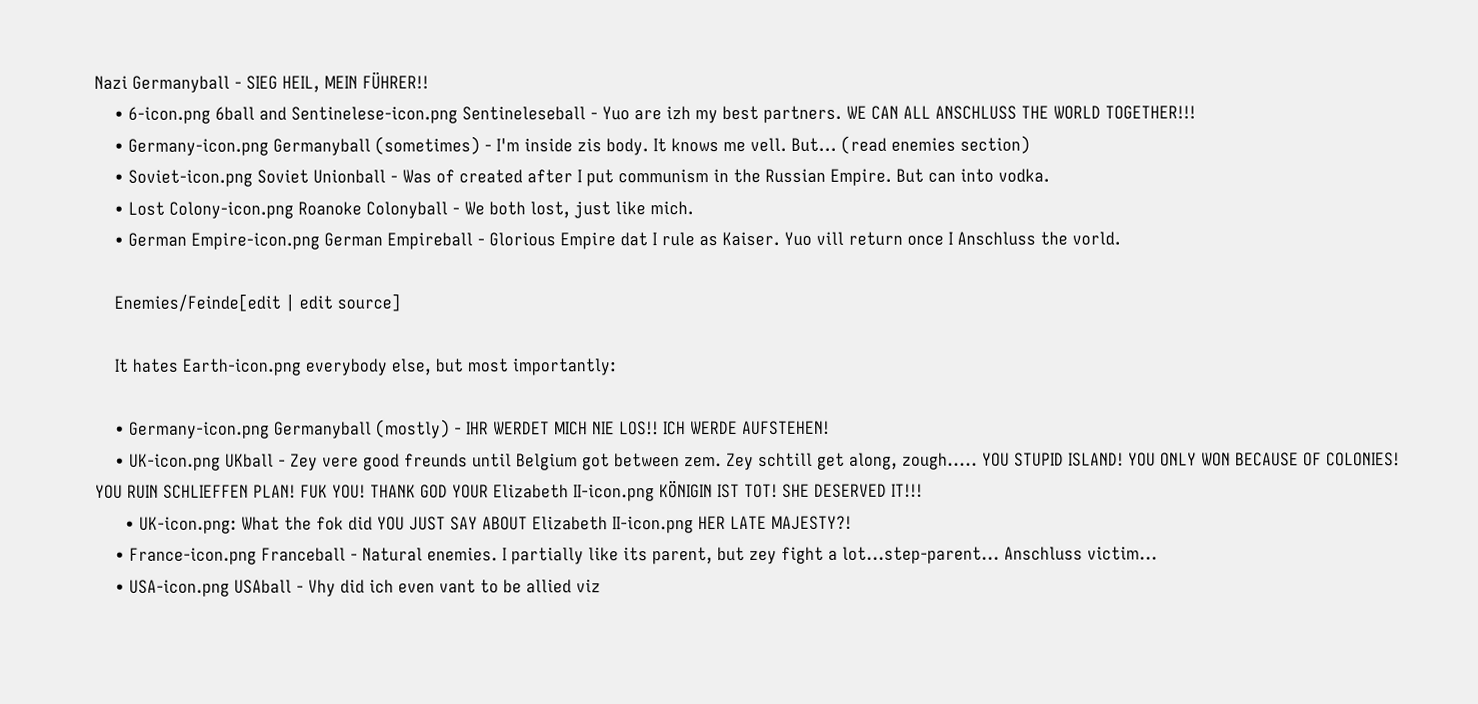Nazi Germanyball - SIEG HEIL, MEIN FÜHRER!!
    • 6-icon.png 6ball and Sentinelese-icon.png Sentineleseball - Yuo are izh my best partners. WE CAN ALL ANSCHLUSS THE WORLD TOGETHER!!!
    • Germany-icon.png Germanyball (sometimes) - I'm inside zis body. It knows me vell. But... (read enemies section)
    • Soviet-icon.png Soviet Unionball - Was of created after I put communism in the Russian Empire. But can into vodka.
    • Lost Colony-icon.png Roanoke Colonyball - We both lost, just like mich.
    • German Empire-icon.png German Empireball - Glorious Empire dat I rule as Kaiser. Yuo vill return once I Anschluss the vorld.

    Enemies/Feinde[edit | edit source]

    It hates Earth-icon.png everybody else, but most importantly:

    • Germany-icon.png Germanyball (mostly) - IHR WERDET MICH NIE LOS!! ICH WERDE AUFSTEHEN!
    • UK-icon.png UKball - Zey vere good freunds until Belgium got between zem. Zey schtill get along, zough..... YOU STUPID ISLAND! YOU ONLY WON BECAUSE OF COLONIES! YOU RUIN SCHLIEFFEN PLAN! FUK YOU! THANK GOD YOUR Elizabeth II-icon.png KÖNIGIN IST TOT! SHE DESERVED IT!!!
      • UK-icon.png: What the fok did YOU JUST SAY ABOUT Elizabeth II-icon.png HER LATE MAJESTY?!
    • France-icon.png Franceball - Natural enemies. I partially like its parent, but zey fight a lot...step-parent... Anschluss victim...
    • USA-icon.png USAball - Vhy did ich even vant to be allied viz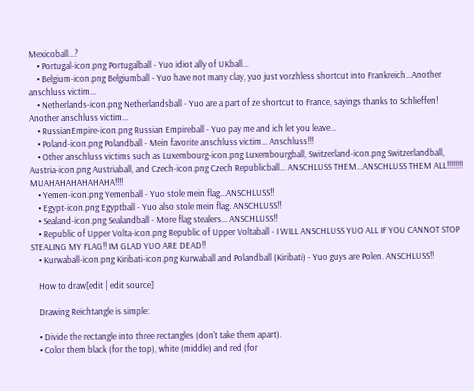Mexicoball...?
    • Portugal-icon.png Portugalball - Yuo idiot ally of UKball...
    • Belgium-icon.png Belgiumball - Yuo have not many clay, yuo just vorzhless shortcut into Frankreich...Another anschluss victim...
    • Netherlands-icon.png Netherlandsball - Yuo are a part of ze shortcut to France, sayings thanks to Schlieffen! Another anschluss victim...
    • RussianEmpire-icon.png Russian Empireball - Yuo pay me and ich let you leave...
    • Poland-icon.png Polandball - Mein favorite anschluss victim... Anschluss!!!
    • Other anschluss victims such as Luxembourg-icon.png Luxembourgball, Switzerland-icon.png Switzerlandball, Austria-icon.png Austriaball, and Czech-icon.png Czech Republicball... ANSCHLUSS THEM...ANSCHLUSS THEM ALL!!!!!!!! MUAHAHAHAHAHAHA!!!!
    • Yemen-icon.png Yemenball - Yuo stole mein flag...ANSCHLUSS!!
    • Egypt-icon.png Egyptball - Yuo also stole mein flag. ANSCHLUSS!!
    • Sealand-icon.png Sealandball - More flag stealers... ANSCHLUSS!!
    • Republic of Upper Volta-icon.png Republic of Upper Voltaball - I WILL ANSCHLUSS YUO ALL IF YOU CANNOT STOP STEALING MY FLAG!! IM GLAD YUO ARE DEAD!!
    • Kurwaball-icon.png Kiribati-icon.png Kurwaball and Polandball (Kiribati) - Yuo guys are Polen. ANSCHLUSS!!

    How to draw[edit | edit source]

    Drawing Reichtangle is simple:

    • Divide the rectangle into three rectangles (don't take them apart).
    • Color them black (for the top), white (middle) and red (for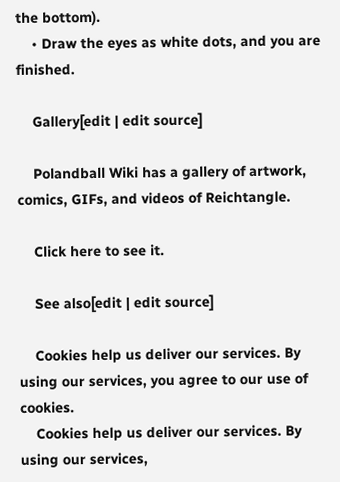the bottom).
    • Draw the eyes as white dots, and you are finished.

    Gallery[edit | edit source]

    Polandball Wiki has a gallery of artwork, comics, GIFs, and videos of Reichtangle.

    Click here to see it.

    See also[edit | edit source]

    Cookies help us deliver our services. By using our services, you agree to our use of cookies.
    Cookies help us deliver our services. By using our services,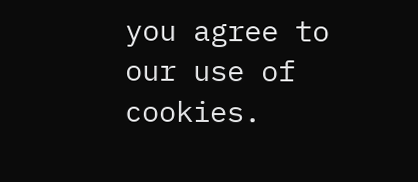you agree to our use of cookies.